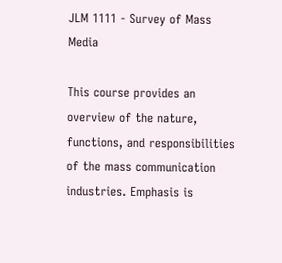JLM 1111 - Survey of Mass Media

This course provides an overview of the nature, functions, and responsibilities of the mass communication industries. Emphasis is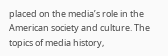placed on the media’s role in the American society and culture. The topics of media history,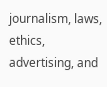journalism, laws, ethics, advertising, and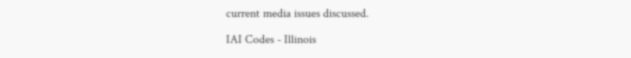current media issues discussed.

IAI Codes - Illinois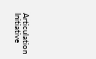Articulation Initiative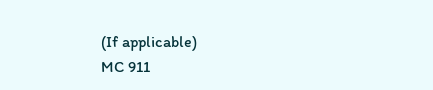(If applicable)
MC 911